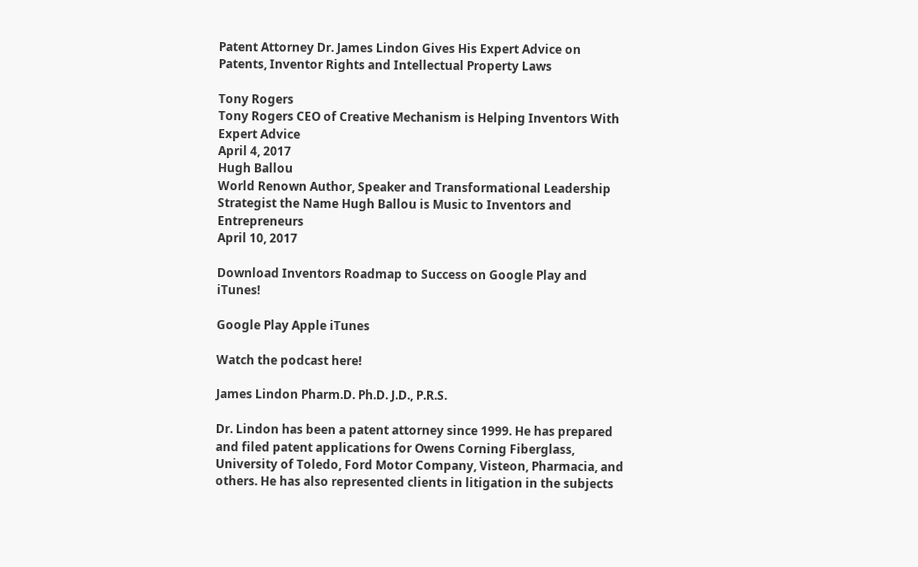Patent Attorney Dr. James Lindon Gives His Expert Advice on Patents, Inventor Rights and Intellectual Property Laws

Tony Rogers
Tony Rogers CEO of Creative Mechanism is Helping Inventors With Expert Advice
April 4, 2017
Hugh Ballou
World Renown Author, Speaker and Transformational Leadership Strategist the Name Hugh Ballou is Music to Inventors and Entrepreneurs
April 10, 2017

Download Inventors Roadmap to Success on Google Play and iTunes!

Google Play Apple iTunes

Watch the podcast here!

James Lindon Pharm.D. Ph.D. J.D., P.R.S.

Dr. Lindon has been a patent attorney since 1999. He has prepared and filed patent applications for Owens Corning Fiberglass, University of Toledo, Ford Motor Company, Visteon, Pharmacia, and others. He has also represented clients in litigation in the subjects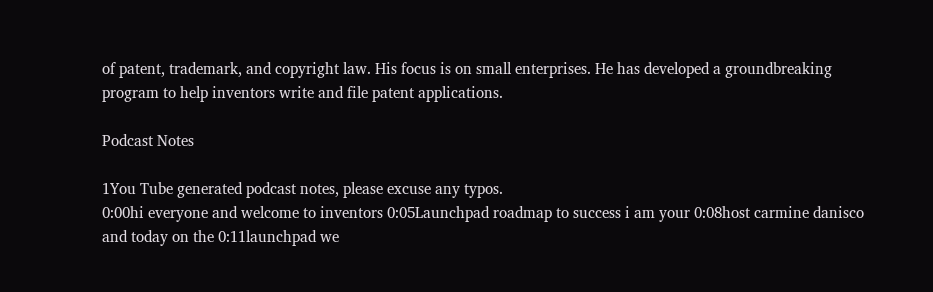of patent, trademark, and copyright law. His focus is on small enterprises. He has developed a groundbreaking program to help inventors write and file patent applications.

Podcast Notes

1You Tube generated podcast notes, please excuse any typos.
0:00hi everyone and welcome to inventors 0:05Launchpad roadmap to success i am your 0:08host carmine danisco and today on the 0:11launchpad we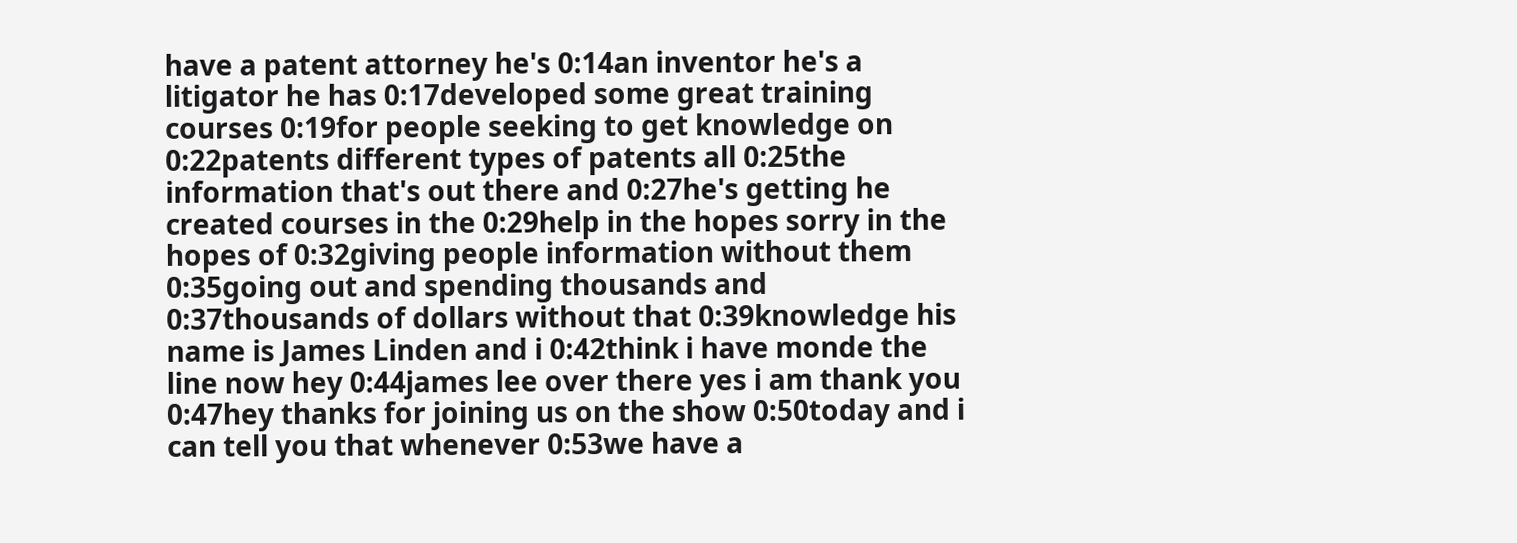have a patent attorney he's 0:14an inventor he's a litigator he has 0:17developed some great training courses 0:19for people seeking to get knowledge on 0:22patents different types of patents all 0:25the information that's out there and 0:27he's getting he created courses in the 0:29help in the hopes sorry in the hopes of 0:32giving people information without them 0:35going out and spending thousands and 0:37thousands of dollars without that 0:39knowledge his name is James Linden and i 0:42think i have monde the line now hey 0:44james lee over there yes i am thank you 0:47hey thanks for joining us on the show 0:50today and i can tell you that whenever 0:53we have a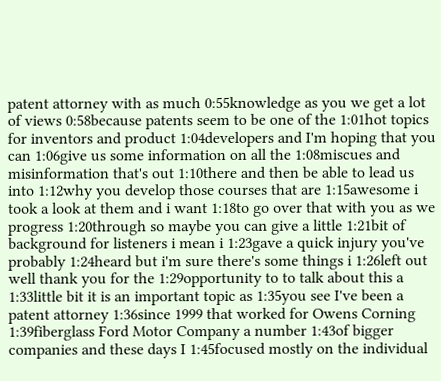patent attorney with as much 0:55knowledge as you we get a lot of views 0:58because patents seem to be one of the 1:01hot topics for inventors and product 1:04developers and I'm hoping that you can 1:06give us some information on all the 1:08miscues and misinformation that's out 1:10there and then be able to lead us into 1:12why you develop those courses that are 1:15awesome i took a look at them and i want 1:18to go over that with you as we progress 1:20through so maybe you can give a little 1:21bit of background for listeners i mean i 1:23gave a quick injury you've probably 1:24heard but i'm sure there's some things i 1:26left out well thank you for the 1:29opportunity to to talk about this a 1:33little bit it is an important topic as 1:35you see I've been a patent attorney 1:36since 1999 that worked for Owens Corning 1:39fiberglass Ford Motor Company a number 1:43of bigger companies and these days I 1:45focused mostly on the individual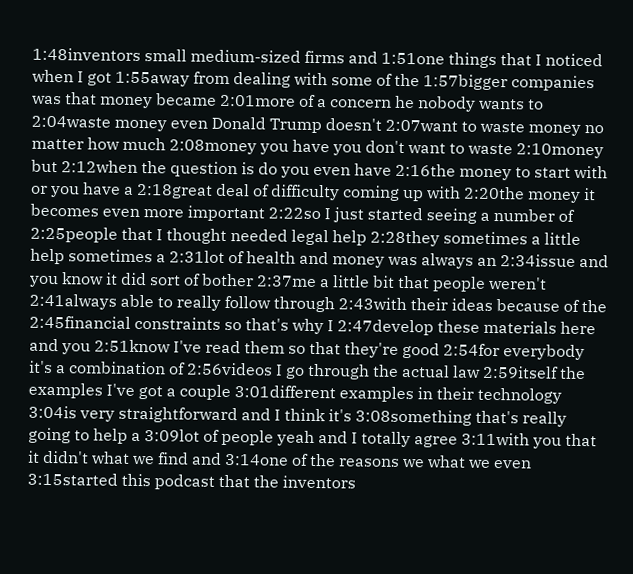1:48inventors small medium-sized firms and 1:51one things that I noticed when I got 1:55away from dealing with some of the 1:57bigger companies was that money became 2:01more of a concern he nobody wants to 2:04waste money even Donald Trump doesn't 2:07want to waste money no matter how much 2:08money you have you don't want to waste 2:10money but 2:12when the question is do you even have 2:16the money to start with or you have a 2:18great deal of difficulty coming up with 2:20the money it becomes even more important 2:22so I just started seeing a number of 2:25people that I thought needed legal help 2:28they sometimes a little help sometimes a 2:31lot of health and money was always an 2:34issue and you know it did sort of bother 2:37me a little bit that people weren't 2:41always able to really follow through 2:43with their ideas because of the 2:45financial constraints so that's why I 2:47develop these materials here and you 2:51know I've read them so that they're good 2:54for everybody it's a combination of 2:56videos I go through the actual law 2:59itself the examples I've got a couple 3:01different examples in their technology 3:04is very straightforward and I think it's 3:08something that's really going to help a 3:09lot of people yeah and I totally agree 3:11with you that it didn't what we find and 3:14one of the reasons we what we even 3:15started this podcast that the inventors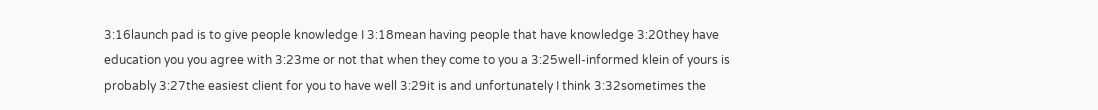3:16launch pad is to give people knowledge I 3:18mean having people that have knowledge 3:20they have education you you agree with 3:23me or not that when they come to you a 3:25well-informed klein of yours is probably 3:27the easiest client for you to have well 3:29it is and unfortunately I think 3:32sometimes the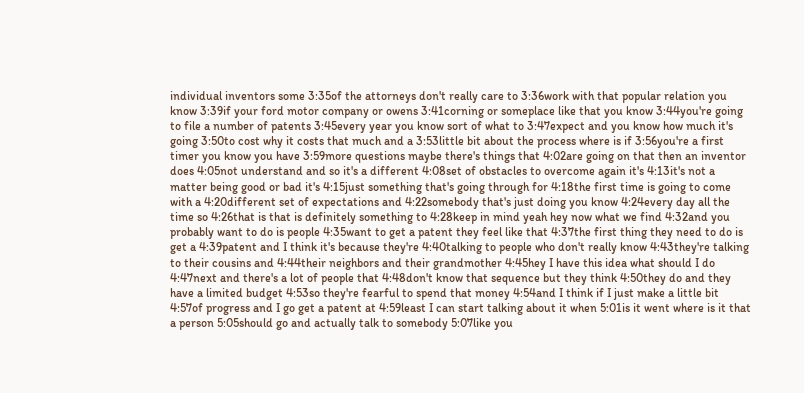individual inventors some 3:35of the attorneys don't really care to 3:36work with that popular relation you know 3:39if your ford motor company or owens 3:41corning or someplace like that you know 3:44you're going to file a number of patents 3:45every year you know sort of what to 3:47expect and you know how much it's going 3:50to cost why it costs that much and a 3:53little bit about the process where is if 3:56you're a first timer you know you have 3:59more questions maybe there's things that 4:02are going on that then an inventor does 4:05not understand and so it's a different 4:08set of obstacles to overcome again it's 4:13it's not a matter being good or bad it's 4:15just something that's going through for 4:18the first time is going to come with a 4:20different set of expectations and 4:22somebody that's just doing you know 4:24every day all the time so 4:26that is that is definitely something to 4:28keep in mind yeah hey now what we find 4:32and you probably want to do is people 4:35want to get a patent they feel like that 4:37the first thing they need to do is get a 4:39patent and I think it's because they're 4:40talking to people who don't really know 4:43they're talking to their cousins and 4:44their neighbors and their grandmother 4:45hey I have this idea what should I do 4:47next and there's a lot of people that 4:48don't know that sequence but they think 4:50they do and they have a limited budget 4:53so they're fearful to spend that money 4:54and I think if I just make a little bit 4:57of progress and I go get a patent at 4:59least I can start talking about it when 5:01is it went where is it that a person 5:05should go and actually talk to somebody 5:07like you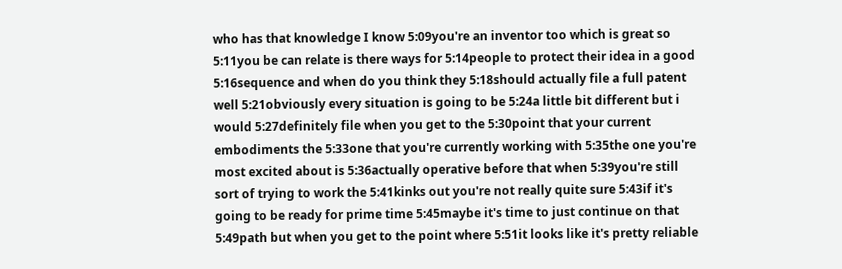who has that knowledge I know 5:09you're an inventor too which is great so 5:11you be can relate is there ways for 5:14people to protect their idea in a good 5:16sequence and when do you think they 5:18should actually file a full patent well 5:21obviously every situation is going to be 5:24a little bit different but i would 5:27definitely file when you get to the 5:30point that your current embodiments the 5:33one that you're currently working with 5:35the one you're most excited about is 5:36actually operative before that when 5:39you're still sort of trying to work the 5:41kinks out you're not really quite sure 5:43if it's going to be ready for prime time 5:45maybe it's time to just continue on that 5:49path but when you get to the point where 5:51it looks like it's pretty reliable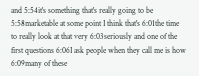and 5:54it's something that's really going to be 5:58marketable at some point I think that's 6:01the time to really look at that very 6:03seriously and one of the first questions 6:06I ask people when they call me is how 6:09many of these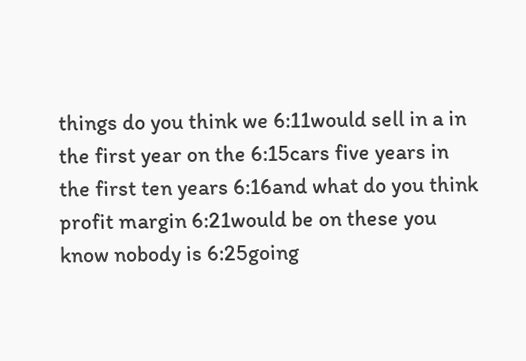things do you think we 6:11would sell in a in the first year on the 6:15cars five years in the first ten years 6:16and what do you think profit margin 6:21would be on these you know nobody is 6:25going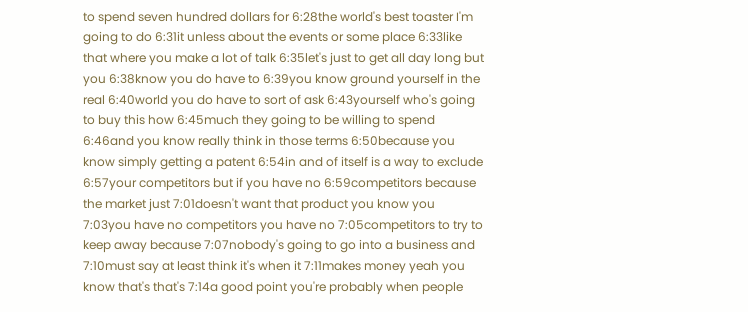to spend seven hundred dollars for 6:28the world's best toaster I'm going to do 6:31it unless about the events or some place 6:33like that where you make a lot of talk 6:35let's just to get all day long but you 6:38know you do have to 6:39you know ground yourself in the real 6:40world you do have to sort of ask 6:43yourself who's going to buy this how 6:45much they going to be willing to spend 6:46and you know really think in those terms 6:50because you know simply getting a patent 6:54in and of itself is a way to exclude 6:57your competitors but if you have no 6:59competitors because the market just 7:01doesn't want that product you know you 7:03you have no competitors you have no 7:05competitors to try to keep away because 7:07nobody's going to go into a business and 7:10must say at least think it's when it 7:11makes money yeah you know that's that's 7:14a good point you're probably when people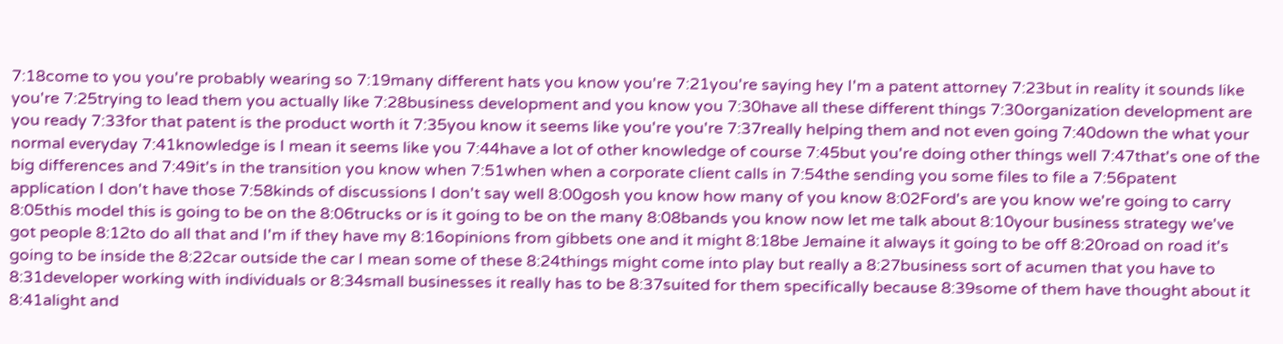7:18come to you you're probably wearing so 7:19many different hats you know you're 7:21you're saying hey I'm a patent attorney 7:23but in reality it sounds like you're 7:25trying to lead them you actually like 7:28business development and you know you 7:30have all these different things 7:30organization development are you ready 7:33for that patent is the product worth it 7:35you know it seems like you're you're 7:37really helping them and not even going 7:40down the what your normal everyday 7:41knowledge is I mean it seems like you 7:44have a lot of other knowledge of course 7:45but you're doing other things well 7:47that's one of the big differences and 7:49it's in the transition you know when 7:51when when a corporate client calls in 7:54the sending you some files to file a 7:56patent application I don't have those 7:58kinds of discussions I don't say well 8:00gosh you know how many of you know 8:02Ford's are you know we're going to carry 8:05this model this is going to be on the 8:06trucks or is it going to be on the many 8:08bands you know now let me talk about 8:10your business strategy we've got people 8:12to do all that and I'm if they have my 8:16opinions from gibbets one and it might 8:18be Jemaine it always it going to be off 8:20road on road it's going to be inside the 8:22car outside the car I mean some of these 8:24things might come into play but really a 8:27business sort of acumen that you have to 8:31developer working with individuals or 8:34small businesses it really has to be 8:37suited for them specifically because 8:39some of them have thought about it 8:41alight and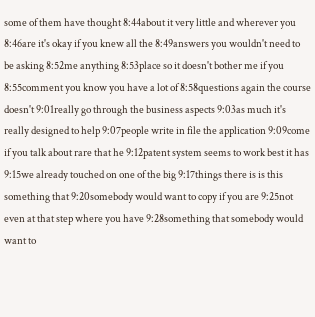some of them have thought 8:44about it very little and wherever you 8:46are it's okay if you knew all the 8:49answers you wouldn't need to be asking 8:52me anything 8:53place so it doesn't bother me if you 8:55comment you know you have a lot of 8:58questions again the course doesn't 9:01really go through the business aspects 9:03as much it's really designed to help 9:07people write in file the application 9:09come if you talk about rare that he 9:12patent system seems to work best it has 9:15we already touched on one of the big 9:17things there is is this something that 9:20somebody would want to copy if you are 9:25not even at that step where you have 9:28something that somebody would want to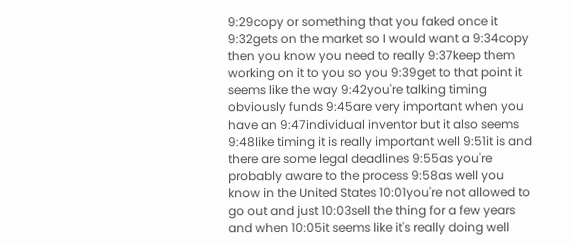9:29copy or something that you faked once it 9:32gets on the market so I would want a 9:34copy then you know you need to really 9:37keep them working on it to you so you 9:39get to that point it seems like the way 9:42you're talking timing obviously funds 9:45are very important when you have an 9:47individual inventor but it also seems 9:48like timing it is really important well 9:51it is and there are some legal deadlines 9:55as you're probably aware to the process 9:58as well you know in the United States 10:01you're not allowed to go out and just 10:03sell the thing for a few years and when 10:05it seems like it's really doing well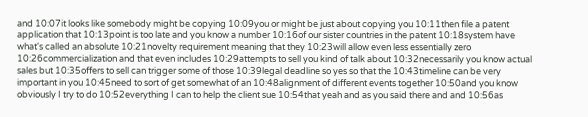and 10:07it looks like somebody might be copying 10:09you or might be just about copying you 10:11then file a patent application that 10:13point is too late and you know a number 10:16of our sister countries in the patent 10:18system have what's called an absolute 10:21novelty requirement meaning that they 10:23will allow even less essentially zero 10:26commercialization and that even includes 10:29attempts to sell you kind of talk about 10:32necessarily you know actual sales but 10:35offers to sell can trigger some of those 10:39legal deadline so yes so that the 10:43timeline can be very important in you 10:45need to sort of get somewhat of an 10:48alignment of different events together 10:50and you know obviously I try to do 10:52everything I can to help the client sue 10:54that yeah and as you said there and and 10:56as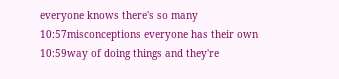everyone knows there's so many 10:57misconceptions everyone has their own 10:59way of doing things and they're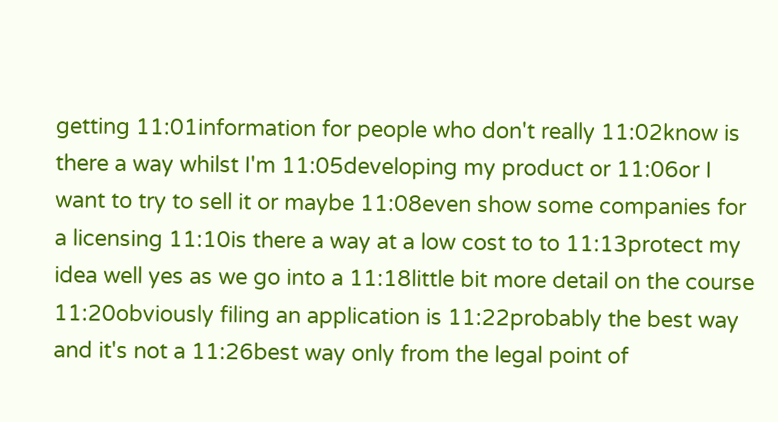getting 11:01information for people who don't really 11:02know is there a way whilst I'm 11:05developing my product or 11:06or I want to try to sell it or maybe 11:08even show some companies for a licensing 11:10is there a way at a low cost to to 11:13protect my idea well yes as we go into a 11:18little bit more detail on the course 11:20obviously filing an application is 11:22probably the best way and it's not a 11:26best way only from the legal point of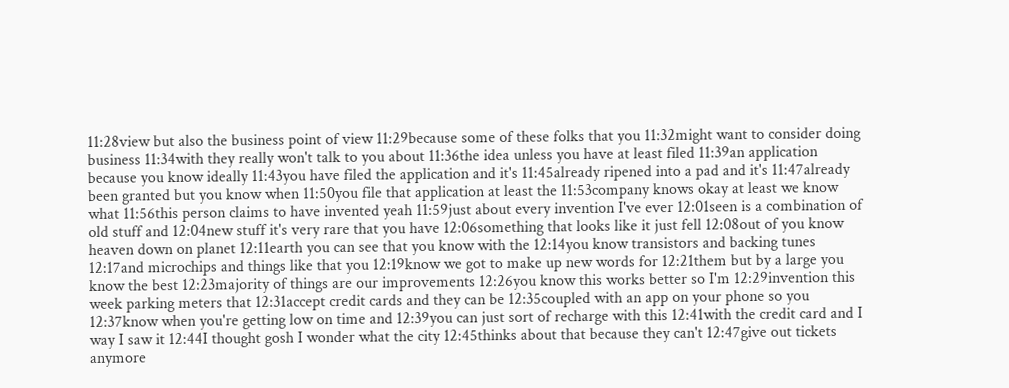11:28view but also the business point of view 11:29because some of these folks that you 11:32might want to consider doing business 11:34with they really won't talk to you about 11:36the idea unless you have at least filed 11:39an application because you know ideally 11:43you have filed the application and it's 11:45already ripened into a pad and it's 11:47already been granted but you know when 11:50you file that application at least the 11:53company knows okay at least we know what 11:56this person claims to have invented yeah 11:59just about every invention I've ever 12:01seen is a combination of old stuff and 12:04new stuff it's very rare that you have 12:06something that looks like it just fell 12:08out of you know heaven down on planet 12:11earth you can see that you know with the 12:14you know transistors and backing tunes 12:17and microchips and things like that you 12:19know we got to make up new words for 12:21them but by a large you know the best 12:23majority of things are our improvements 12:26you know this works better so I'm 12:29invention this week parking meters that 12:31accept credit cards and they can be 12:35coupled with an app on your phone so you 12:37know when you're getting low on time and 12:39you can just sort of recharge with this 12:41with the credit card and I way I saw it 12:44I thought gosh I wonder what the city 12:45thinks about that because they can't 12:47give out tickets anymore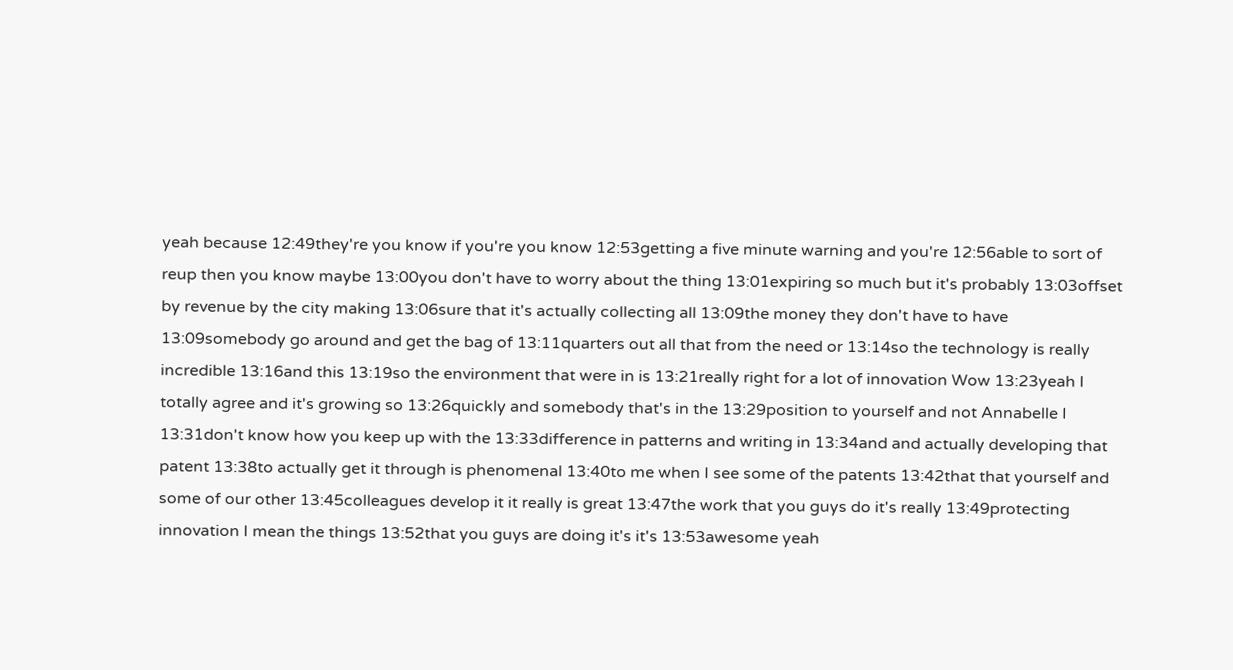yeah because 12:49they're you know if you're you know 12:53getting a five minute warning and you're 12:56able to sort of reup then you know maybe 13:00you don't have to worry about the thing 13:01expiring so much but it's probably 13:03offset by revenue by the city making 13:06sure that it's actually collecting all 13:09the money they don't have to have 13:09somebody go around and get the bag of 13:11quarters out all that from the need or 13:14so the technology is really incredible 13:16and this 13:19so the environment that were in is 13:21really right for a lot of innovation Wow 13:23yeah I totally agree and it's growing so 13:26quickly and somebody that's in the 13:29position to yourself and not Annabelle I 13:31don't know how you keep up with the 13:33difference in patterns and writing in 13:34and and actually developing that patent 13:38to actually get it through is phenomenal 13:40to me when I see some of the patents 13:42that that yourself and some of our other 13:45colleagues develop it it really is great 13:47the work that you guys do it's really 13:49protecting innovation I mean the things 13:52that you guys are doing it's it's 13:53awesome yeah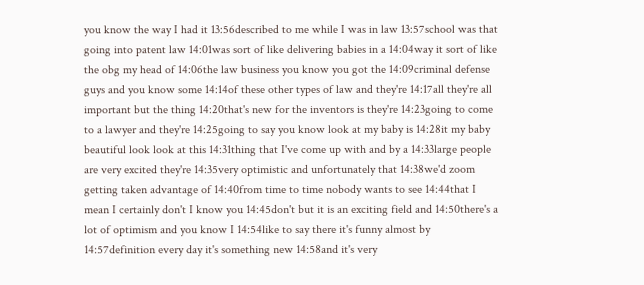you know the way I had it 13:56described to me while I was in law 13:57school was that going into patent law 14:01was sort of like delivering babies in a 14:04way it sort of like the obg my head of 14:06the law business you know you got the 14:09criminal defense guys and you know some 14:14of these other types of law and they're 14:17all they're all important but the thing 14:20that's new for the inventors is they're 14:23going to come to a lawyer and they're 14:25going to say you know look at my baby is 14:28it my baby beautiful look look at this 14:31thing that I've come up with and by a 14:33large people are very excited they're 14:35very optimistic and unfortunately that 14:38we'd zoom getting taken advantage of 14:40from time to time nobody wants to see 14:44that I mean I certainly don't I know you 14:45don't but it is an exciting field and 14:50there's a lot of optimism and you know I 14:54like to say there it's funny almost by 14:57definition every day it's something new 14:58and it's very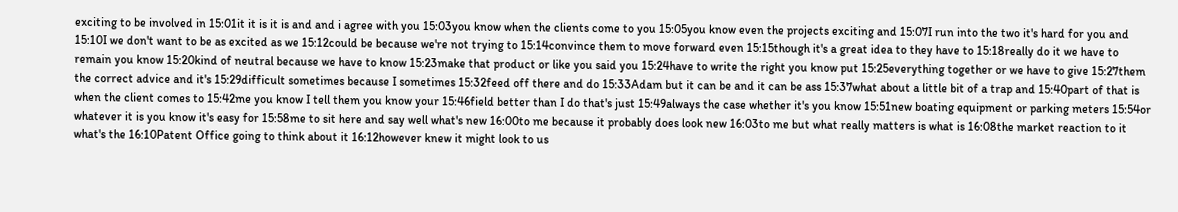exciting to be involved in 15:01it it is it is and and i agree with you 15:03you know when the clients come to you 15:05you know even the projects exciting and 15:07I run into the two it's hard for you and 15:10I we don't want to be as excited as we 15:12could be because we're not trying to 15:14convince them to move forward even 15:15though it's a great idea to they have to 15:18really do it we have to remain you know 15:20kind of neutral because we have to know 15:23make that product or like you said you 15:24have to write the right you know put 15:25everything together or we have to give 15:27them the correct advice and it's 15:29difficult sometimes because I sometimes 15:32feed off there and do 15:33Adam but it can be and it can be ass 15:37what about a little bit of a trap and 15:40part of that is when the client comes to 15:42me you know I tell them you know your 15:46field better than I do that's just 15:49always the case whether it's you know 15:51new boating equipment or parking meters 15:54or whatever it is you know it's easy for 15:58me to sit here and say well what's new 16:00to me because it probably does look new 16:03to me but what really matters is what is 16:08the market reaction to it what's the 16:10Patent Office going to think about it 16:12however knew it might look to us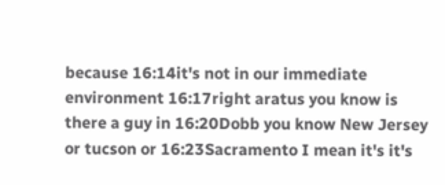because 16:14it's not in our immediate environment 16:17right aratus you know is there a guy in 16:20Dobb you know New Jersey or tucson or 16:23Sacramento I mean it's it's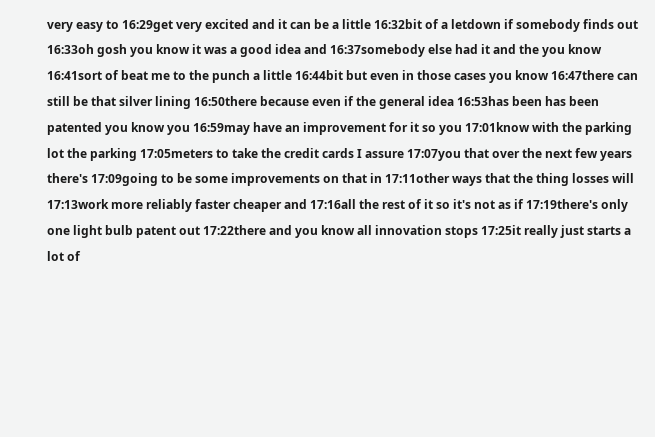very easy to 16:29get very excited and it can be a little 16:32bit of a letdown if somebody finds out 16:33oh gosh you know it was a good idea and 16:37somebody else had it and the you know 16:41sort of beat me to the punch a little 16:44bit but even in those cases you know 16:47there can still be that silver lining 16:50there because even if the general idea 16:53has been has been patented you know you 16:59may have an improvement for it so you 17:01know with the parking lot the parking 17:05meters to take the credit cards I assure 17:07you that over the next few years there's 17:09going to be some improvements on that in 17:11other ways that the thing losses will 17:13work more reliably faster cheaper and 17:16all the rest of it so it's not as if 17:19there's only one light bulb patent out 17:22there and you know all innovation stops 17:25it really just starts a lot of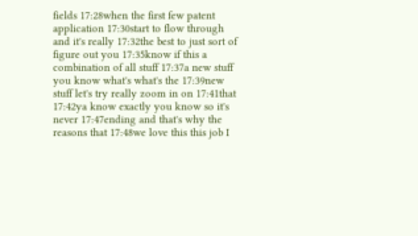fields 17:28when the first few patent application 17:30start to flow through and it's really 17:32the best to just sort of figure out you 17:35know if this a combination of all stuff 17:37a new stuff you know what's what's the 17:39new stuff let's try really zoom in on 17:41that 17:42ya know exactly you know so it's never 17:47ending and that's why the reasons that 17:48we love this this job I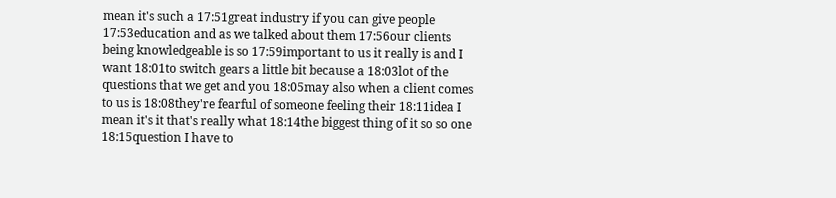mean it's such a 17:51great industry if you can give people 17:53education and as we talked about them 17:56our clients being knowledgeable is so 17:59important to us it really is and I want 18:01to switch gears a little bit because a 18:03lot of the questions that we get and you 18:05may also when a client comes to us is 18:08they're fearful of someone feeling their 18:11idea I mean it's it that's really what 18:14the biggest thing of it so so one 18:15question I have to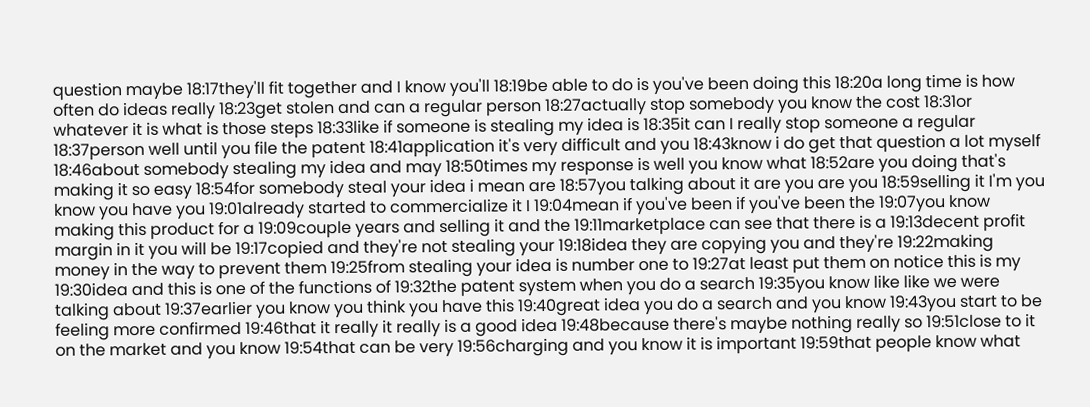question maybe 18:17they'll fit together and I know you'll 18:19be able to do is you've been doing this 18:20a long time is how often do ideas really 18:23get stolen and can a regular person 18:27actually stop somebody you know the cost 18:31or whatever it is what is those steps 18:33like if someone is stealing my idea is 18:35it can I really stop someone a regular 18:37person well until you file the patent 18:41application it's very difficult and you 18:43know i do get that question a lot myself 18:46about somebody stealing my idea and may 18:50times my response is well you know what 18:52are you doing that's making it so easy 18:54for somebody steal your idea i mean are 18:57you talking about it are you are you 18:59selling it I'm you know you have you 19:01already started to commercialize it I 19:04mean if you've been if you've been the 19:07you know making this product for a 19:09couple years and selling it and the 19:11marketplace can see that there is a 19:13decent profit margin in it you will be 19:17copied and they're not stealing your 19:18idea they are copying you and they're 19:22making money in the way to prevent them 19:25from stealing your idea is number one to 19:27at least put them on notice this is my 19:30idea and this is one of the functions of 19:32the patent system when you do a search 19:35you know like like we were talking about 19:37earlier you know you think you have this 19:40great idea you do a search and you know 19:43you start to be feeling more confirmed 19:46that it really it really is a good idea 19:48because there's maybe nothing really so 19:51close to it on the market and you know 19:54that can be very 19:56charging and you know it is important 19:59that people know what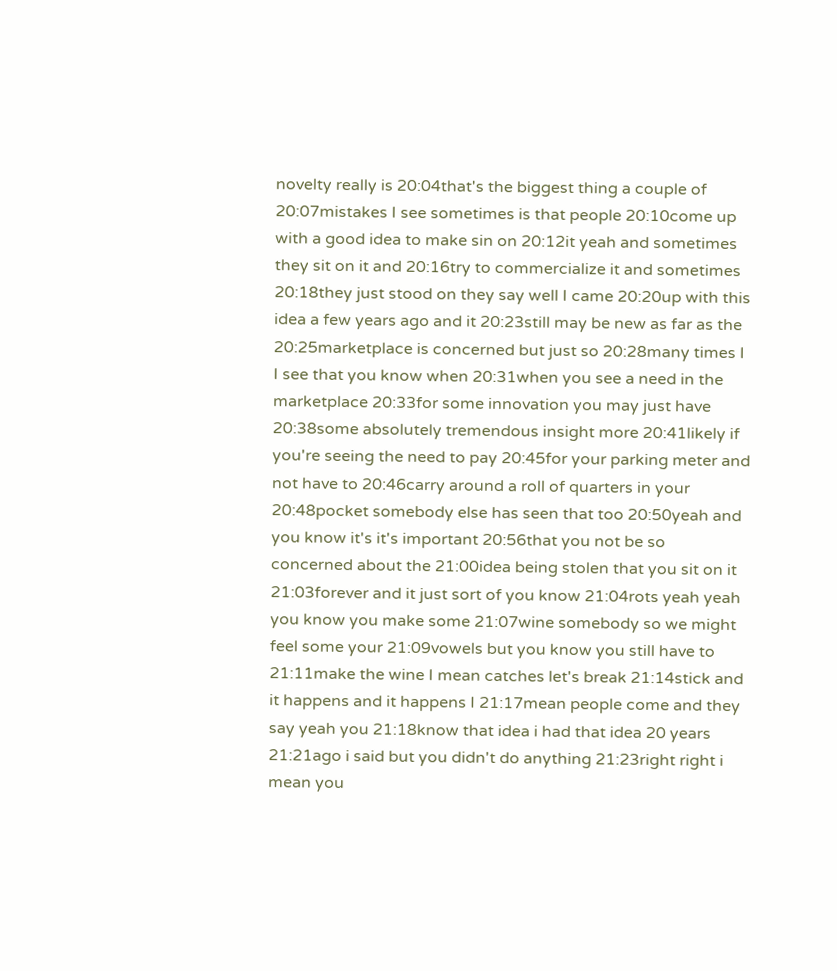novelty really is 20:04that's the biggest thing a couple of 20:07mistakes I see sometimes is that people 20:10come up with a good idea to make sin on 20:12it yeah and sometimes they sit on it and 20:16try to commercialize it and sometimes 20:18they just stood on they say well I came 20:20up with this idea a few years ago and it 20:23still may be new as far as the 20:25marketplace is concerned but just so 20:28many times I I see that you know when 20:31when you see a need in the marketplace 20:33for some innovation you may just have 20:38some absolutely tremendous insight more 20:41likely if you're seeing the need to pay 20:45for your parking meter and not have to 20:46carry around a roll of quarters in your 20:48pocket somebody else has seen that too 20:50yeah and you know it's it's important 20:56that you not be so concerned about the 21:00idea being stolen that you sit on it 21:03forever and it just sort of you know 21:04rots yeah yeah you know you make some 21:07wine somebody so we might feel some your 21:09vowels but you know you still have to 21:11make the wine I mean catches let's break 21:14stick and it happens and it happens I 21:17mean people come and they say yeah you 21:18know that idea i had that idea 20 years 21:21ago i said but you didn't do anything 21:23right right i mean you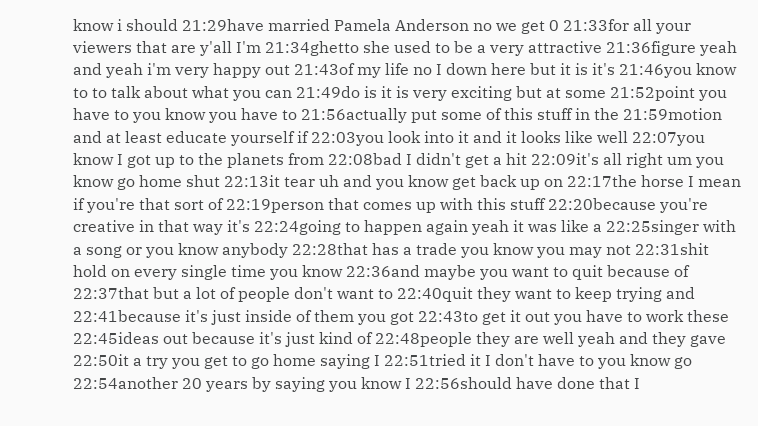know i should 21:29have married Pamela Anderson no we get 0 21:33for all your viewers that are y'all I'm 21:34ghetto she used to be a very attractive 21:36figure yeah and yeah i'm very happy out 21:43of my life no I down here but it is it's 21:46you know to to talk about what you can 21:49do is it is very exciting but at some 21:52point you have to you know you have to 21:56actually put some of this stuff in the 21:59motion and at least educate yourself if 22:03you look into it and it looks like well 22:07you know I got up to the planets from 22:08bad I didn't get a hit 22:09it's all right um you know go home shut 22:13it tear uh and you know get back up on 22:17the horse I mean if you're that sort of 22:19person that comes up with this stuff 22:20because you're creative in that way it's 22:24going to happen again yeah it was like a 22:25singer with a song or you know anybody 22:28that has a trade you know you may not 22:31shit hold on every single time you know 22:36and maybe you want to quit because of 22:37that but a lot of people don't want to 22:40quit they want to keep trying and 22:41because it's just inside of them you got 22:43to get it out you have to work these 22:45ideas out because it's just kind of 22:48people they are well yeah and they gave 22:50it a try you get to go home saying I 22:51tried it I don't have to you know go 22:54another 20 years by saying you know I 22:56should have done that I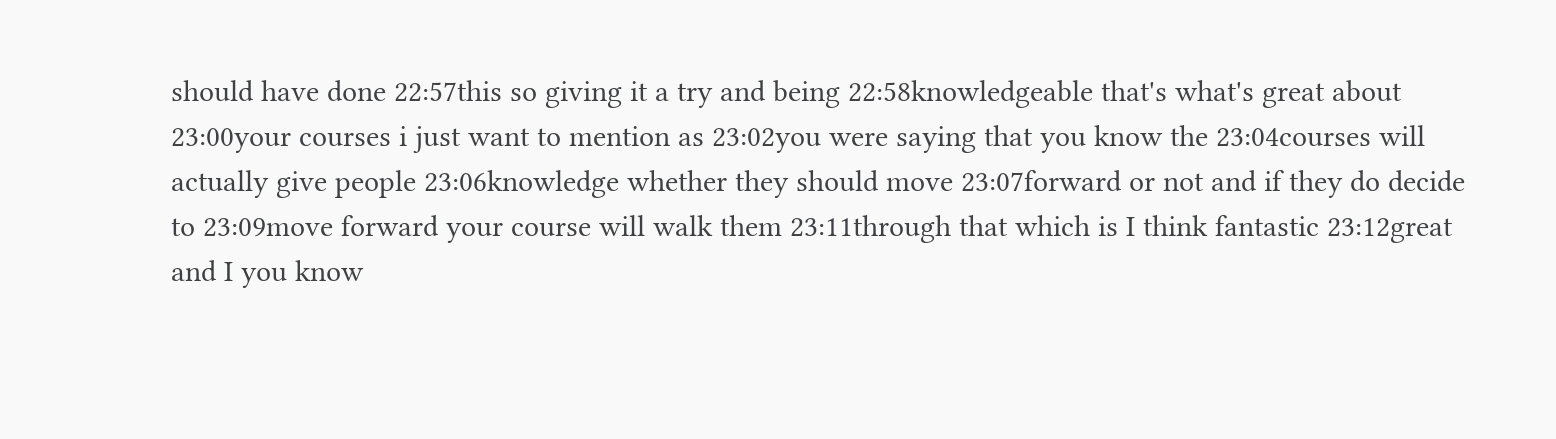should have done 22:57this so giving it a try and being 22:58knowledgeable that's what's great about 23:00your courses i just want to mention as 23:02you were saying that you know the 23:04courses will actually give people 23:06knowledge whether they should move 23:07forward or not and if they do decide to 23:09move forward your course will walk them 23:11through that which is I think fantastic 23:12great and I you know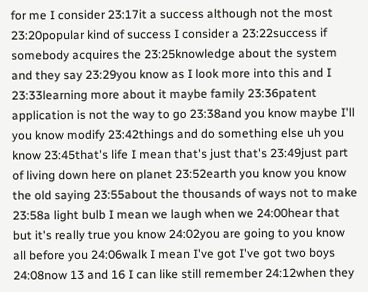for me I consider 23:17it a success although not the most 23:20popular kind of success I consider a 23:22success if somebody acquires the 23:25knowledge about the system and they say 23:29you know as I look more into this and I 23:33learning more about it maybe family 23:36patent application is not the way to go 23:38and you know maybe I'll you know modify 23:42things and do something else uh you know 23:45that's life I mean that's just that's 23:49just part of living down here on planet 23:52earth you know you know the old saying 23:55about the thousands of ways not to make 23:58a light bulb I mean we laugh when we 24:00hear that but it's really true you know 24:02you are going to you know all before you 24:06walk I mean I've got I've got two boys 24:08now 13 and 16 I can like still remember 24:12when they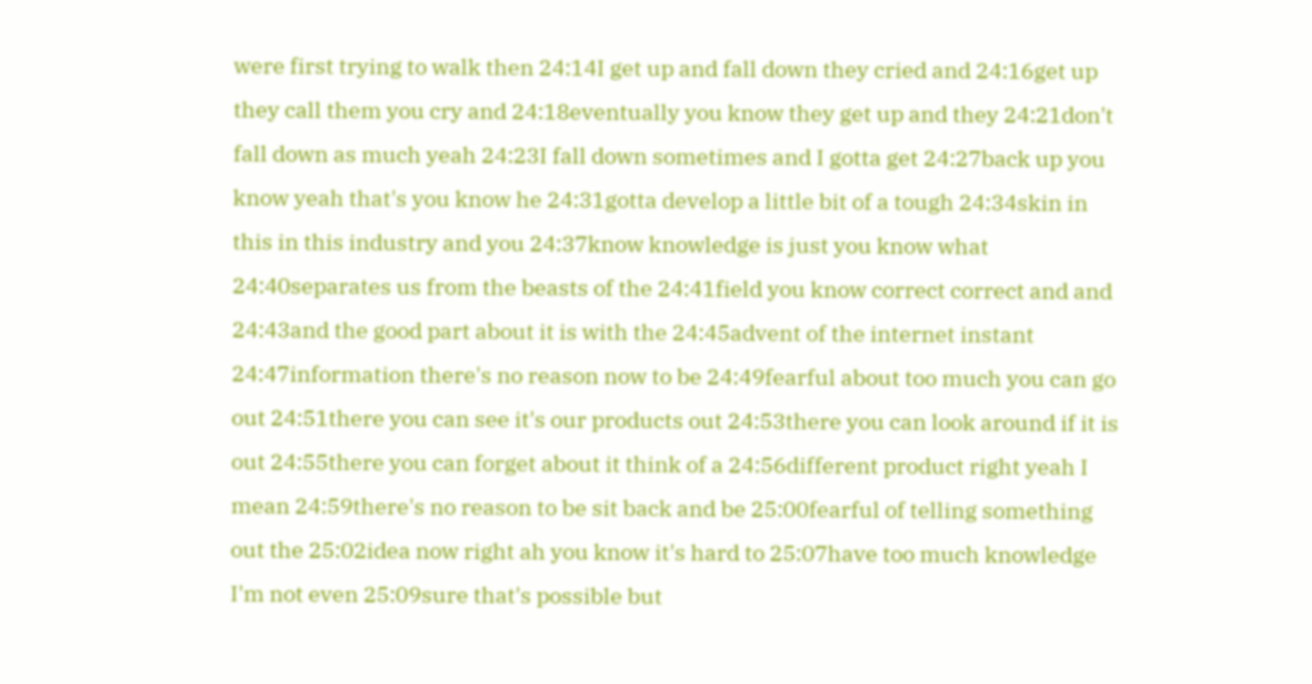were first trying to walk then 24:14I get up and fall down they cried and 24:16get up they call them you cry and 24:18eventually you know they get up and they 24:21don't fall down as much yeah 24:23I fall down sometimes and I gotta get 24:27back up you know yeah that's you know he 24:31gotta develop a little bit of a tough 24:34skin in this in this industry and you 24:37know knowledge is just you know what 24:40separates us from the beasts of the 24:41field you know correct correct and and 24:43and the good part about it is with the 24:45advent of the internet instant 24:47information there's no reason now to be 24:49fearful about too much you can go out 24:51there you can see it's our products out 24:53there you can look around if it is out 24:55there you can forget about it think of a 24:56different product right yeah I mean 24:59there's no reason to be sit back and be 25:00fearful of telling something out the 25:02idea now right ah you know it's hard to 25:07have too much knowledge I'm not even 25:09sure that's possible but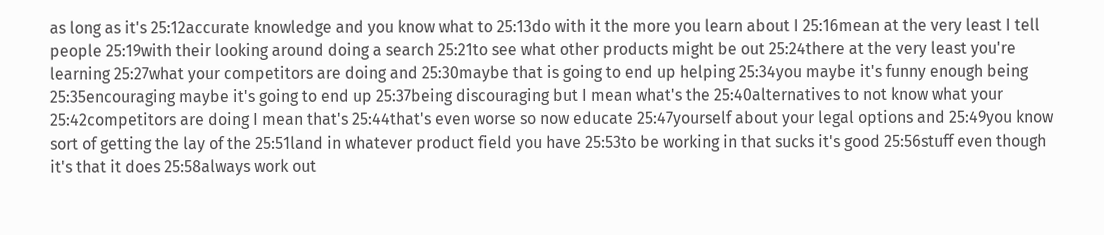as long as it's 25:12accurate knowledge and you know what to 25:13do with it the more you learn about I 25:16mean at the very least I tell people 25:19with their looking around doing a search 25:21to see what other products might be out 25:24there at the very least you're learning 25:27what your competitors are doing and 25:30maybe that is going to end up helping 25:34you maybe it's funny enough being 25:35encouraging maybe it's going to end up 25:37being discouraging but I mean what's the 25:40alternatives to not know what your 25:42competitors are doing I mean that's 25:44that's even worse so now educate 25:47yourself about your legal options and 25:49you know sort of getting the lay of the 25:51land in whatever product field you have 25:53to be working in that sucks it's good 25:56stuff even though it's that it does 25:58always work out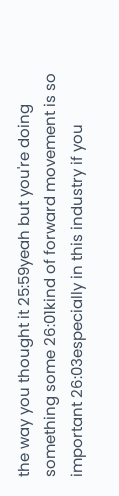the way you thought it 25:59yeah but you're doing something some 26:01kind of forward movement is so important 26:03especially in this industry if you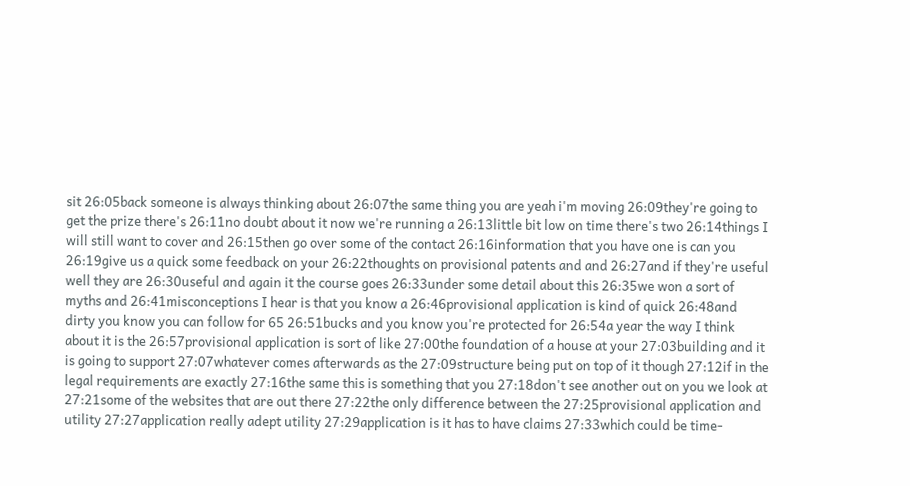sit 26:05back someone is always thinking about 26:07the same thing you are yeah i'm moving 26:09they're going to get the prize there's 26:11no doubt about it now we're running a 26:13little bit low on time there's two 26:14things I will still want to cover and 26:15then go over some of the contact 26:16information that you have one is can you 26:19give us a quick some feedback on your 26:22thoughts on provisional patents and and 26:27and if they're useful well they are 26:30useful and again it the course goes 26:33under some detail about this 26:35we won a sort of myths and 26:41misconceptions I hear is that you know a 26:46provisional application is kind of quick 26:48and dirty you know you can follow for 65 26:51bucks and you know you're protected for 26:54a year the way I think about it is the 26:57provisional application is sort of like 27:00the foundation of a house at your 27:03building and it is going to support 27:07whatever comes afterwards as the 27:09structure being put on top of it though 27:12if in the legal requirements are exactly 27:16the same this is something that you 27:18don't see another out on you we look at 27:21some of the websites that are out there 27:22the only difference between the 27:25provisional application and utility 27:27application really adept utility 27:29application is it has to have claims 27:33which could be time-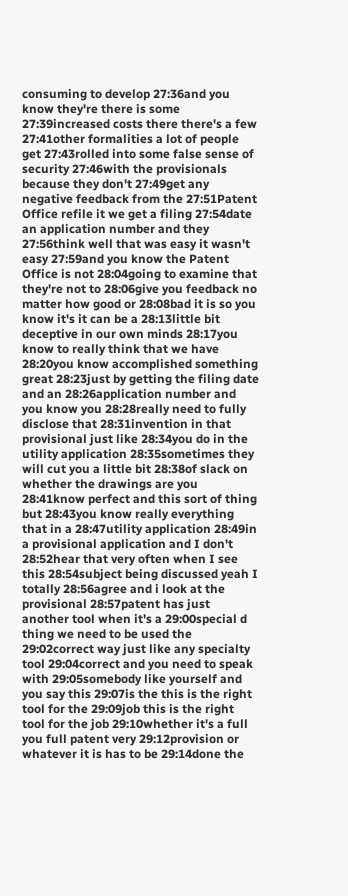consuming to develop 27:36and you know they're there is some 27:39increased costs there there's a few 27:41other formalities a lot of people get 27:43rolled into some false sense of security 27:46with the provisionals because they don't 27:49get any negative feedback from the 27:51Patent Office refile it we get a filing 27:54date an application number and they 27:56think well that was easy it wasn't easy 27:59and you know the Patent Office is not 28:04going to examine that they're not to 28:06give you feedback no matter how good or 28:08bad it is so you know it's it can be a 28:13little bit deceptive in our own minds 28:17you know to really think that we have 28:20you know accomplished something great 28:23just by getting the filing date and an 28:26application number and you know you 28:28really need to fully disclose that 28:31invention in that provisional just like 28:34you do in the utility application 28:35sometimes they will cut you a little bit 28:38of slack on whether the drawings are you 28:41know perfect and this sort of thing but 28:43you know really everything that in a 28:47utility application 28:49in a provisional application and I don't 28:52hear that very often when I see this 28:54subject being discussed yeah I totally 28:56agree and i look at the provisional 28:57patent has just another tool when it's a 29:00special d thing we need to be used the 29:02correct way just like any specialty tool 29:04correct and you need to speak with 29:05somebody like yourself and you say this 29:07is the this is the right tool for the 29:09job this is the right tool for the job 29:10whether it's a full you full patent very 29:12provision or whatever it is has to be 29:14done the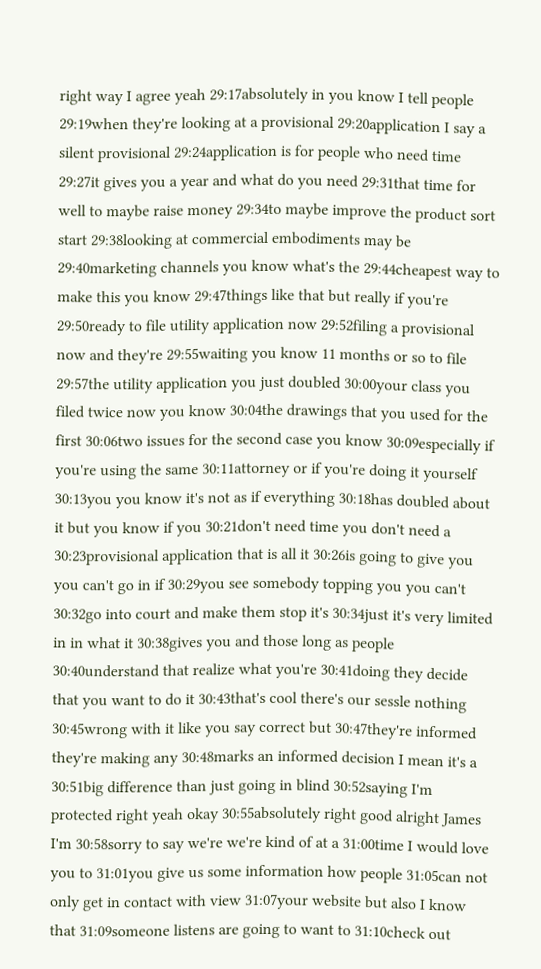right way I agree yeah 29:17absolutely in you know I tell people 29:19when they're looking at a provisional 29:20application I say a silent provisional 29:24application is for people who need time 29:27it gives you a year and what do you need 29:31that time for well to maybe raise money 29:34to maybe improve the product sort start 29:38looking at commercial embodiments may be 29:40marketing channels you know what's the 29:44cheapest way to make this you know 29:47things like that but really if you're 29:50ready to file utility application now 29:52filing a provisional now and they're 29:55waiting you know 11 months or so to file 29:57the utility application you just doubled 30:00your class you filed twice now you know 30:04the drawings that you used for the first 30:06two issues for the second case you know 30:09especially if you're using the same 30:11attorney or if you're doing it yourself 30:13you you know it's not as if everything 30:18has doubled about it but you know if you 30:21don't need time you don't need a 30:23provisional application that is all it 30:26is going to give you you can't go in if 30:29you see somebody topping you you can't 30:32go into court and make them stop it's 30:34just it's very limited in in what it 30:38gives you and those long as people 30:40understand that realize what you're 30:41doing they decide that you want to do it 30:43that's cool there's our sessle nothing 30:45wrong with it like you say correct but 30:47they're informed they're making any 30:48marks an informed decision I mean it's a 30:51big difference than just going in blind 30:52saying I'm protected right yeah okay 30:55absolutely right good alright James I'm 30:58sorry to say we're we're kind of at a 31:00time I would love you to 31:01you give us some information how people 31:05can not only get in contact with view 31:07your website but also I know that 31:09someone listens are going to want to 31:10check out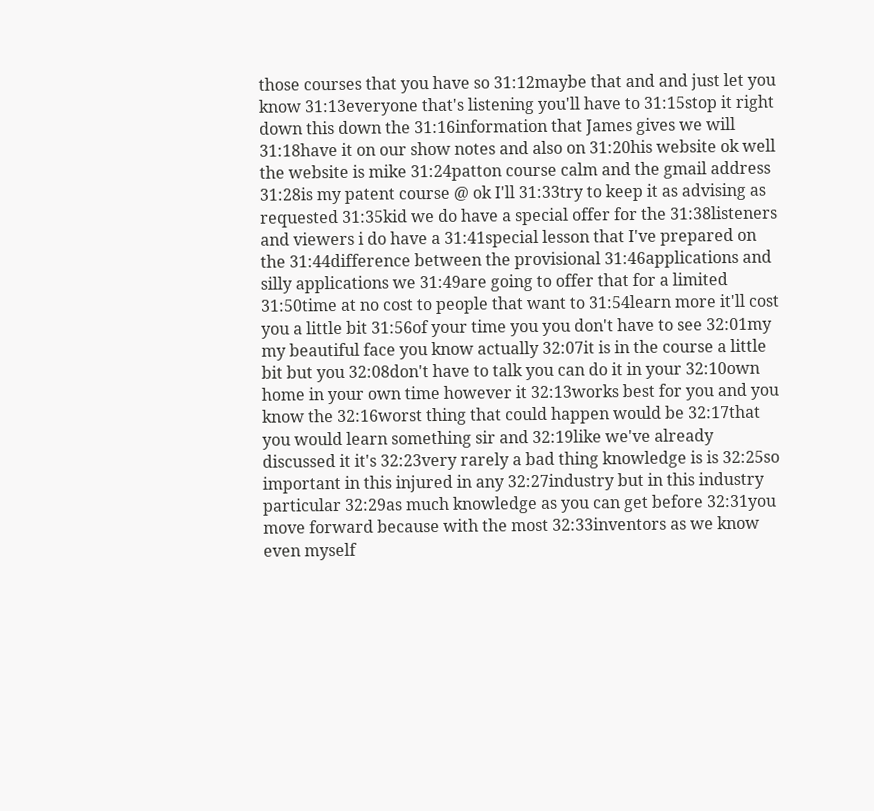those courses that you have so 31:12maybe that and and just let you know 31:13everyone that's listening you'll have to 31:15stop it right down this down the 31:16information that James gives we will 31:18have it on our show notes and also on 31:20his website ok well the website is mike 31:24patton course calm and the gmail address 31:28is my patent course @ ok I'll 31:33try to keep it as advising as requested 31:35kid we do have a special offer for the 31:38listeners and viewers i do have a 31:41special lesson that I've prepared on the 31:44difference between the provisional 31:46applications and silly applications we 31:49are going to offer that for a limited 31:50time at no cost to people that want to 31:54learn more it'll cost you a little bit 31:56of your time you you don't have to see 32:01my my beautiful face you know actually 32:07it is in the course a little bit but you 32:08don't have to talk you can do it in your 32:10own home in your own time however it 32:13works best for you and you know the 32:16worst thing that could happen would be 32:17that you would learn something sir and 32:19like we've already discussed it it's 32:23very rarely a bad thing knowledge is is 32:25so important in this injured in any 32:27industry but in this industry particular 32:29as much knowledge as you can get before 32:31you move forward because with the most 32:33inventors as we know even myself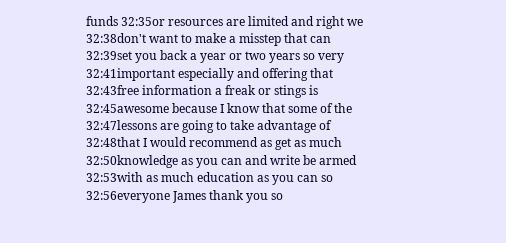funds 32:35or resources are limited and right we 32:38don't want to make a misstep that can 32:39set you back a year or two years so very 32:41important especially and offering that 32:43free information a freak or stings is 32:45awesome because I know that some of the 32:47lessons are going to take advantage of 32:48that I would recommend as get as much 32:50knowledge as you can and write be armed 32:53with as much education as you can so 32:56everyone James thank you so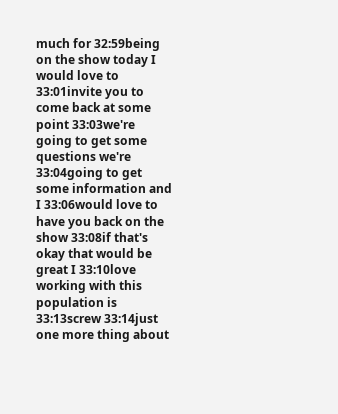much for 32:59being on the show today I would love to 33:01invite you to come back at some point 33:03we're going to get some questions we're 33:04going to get some information and I 33:06would love to have you back on the show 33:08if that's okay that would be great I 33:10love working with this population is 33:13screw 33:14just one more thing about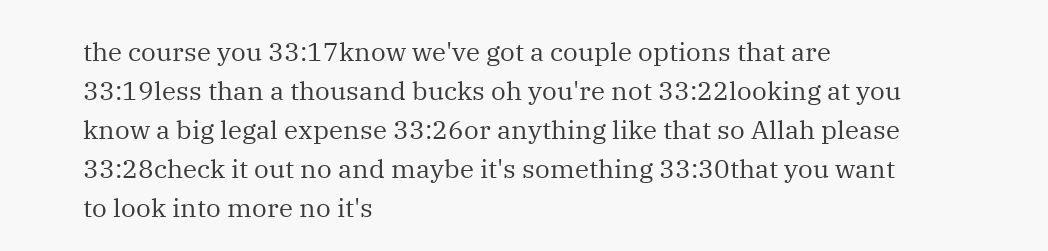the course you 33:17know we've got a couple options that are 33:19less than a thousand bucks oh you're not 33:22looking at you know a big legal expense 33:26or anything like that so Allah please 33:28check it out no and maybe it's something 33:30that you want to look into more no it's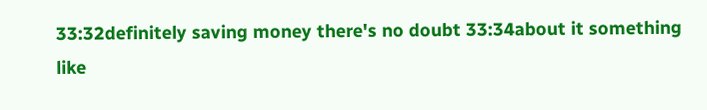33:32definitely saving money there's no doubt 33:34about it something like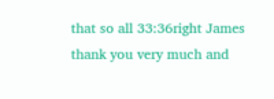that so all 33:36right James thank you very much and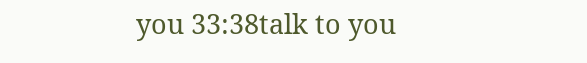you 33:38talk to you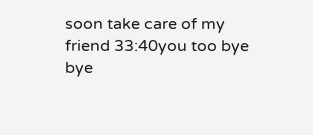soon take care of my friend 33:40you too bye bye